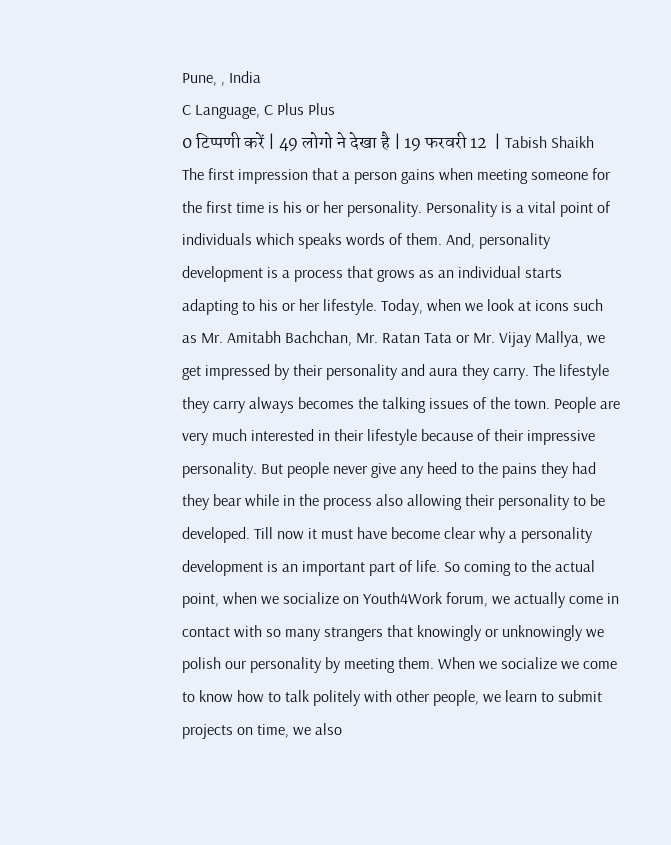Pune, , India
C Language, C Plus Plus
0 टिप्पणी करें | 49 लोगो ने देखा है | 19 फरवरी 12  | Tabish Shaikh
The first impression that a person gains when meeting someone for the first time is his or her personality. Personality is a vital point of individuals which speaks words of them. And, personality development is a process that grows as an individual starts adapting to his or her lifestyle. Today, when we look at icons such as Mr. Amitabh Bachchan, Mr. Ratan Tata or Mr. Vijay Mallya, we get impressed by their personality and aura they carry. The lifestyle they carry always becomes the talking issues of the town. People are very much interested in their lifestyle because of their impressive personality. But people never give any heed to the pains they had they bear while in the process also allowing their personality to be developed. Till now it must have become clear why a personality development is an important part of life. So coming to the actual point, when we socialize on Youth4Work forum, we actually come in contact with so many strangers that knowingly or unknowingly we polish our personality by meeting them. When we socialize we come to know how to talk politely with other people, we learn to submit projects on time, we also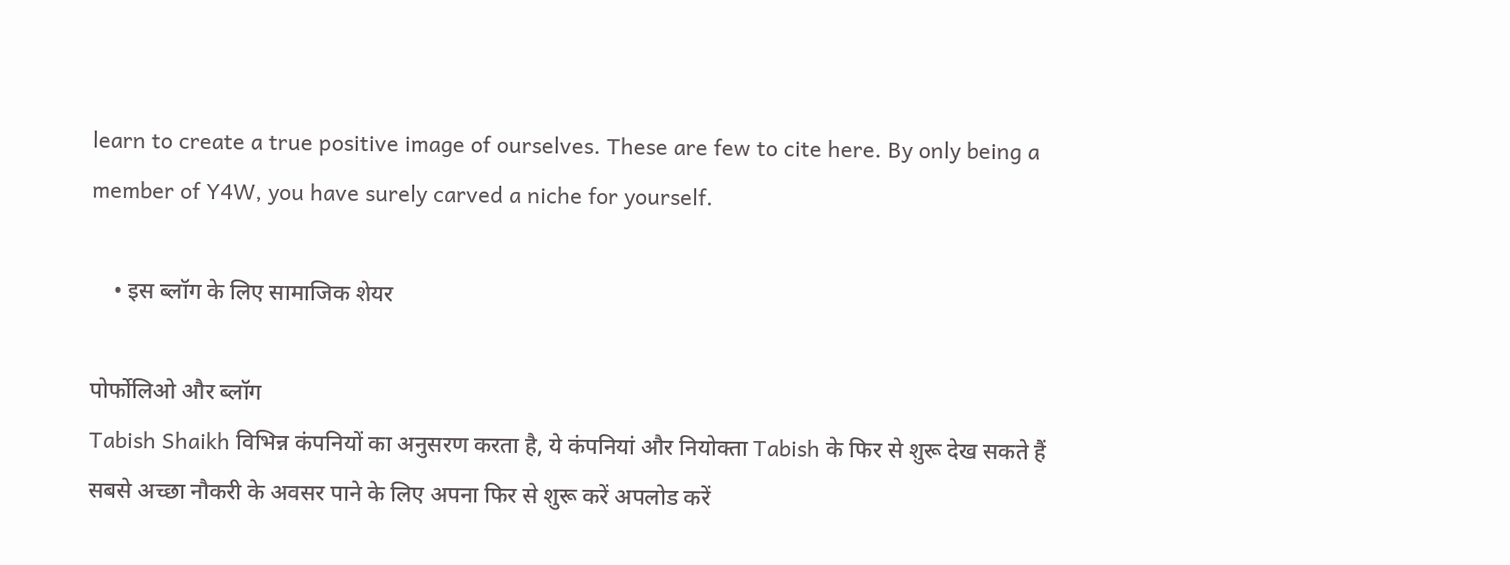learn to create a true positive image of ourselves. These are few to cite here. By only being a member of Y4W, you have surely carved a niche for yourself.

    • इस ब्लॉग के लिए सामाजिक शेयर

पोर्फोलिओ और ब्लॉग
Tabish Shaikh विभिन्न कंपनियों का अनुसरण करता है, ये कंपनियां और नियोक्ता Tabish के फिर से शुरू देख सकते हैं
सबसे अच्छा नौकरी के अवसर पाने के लिए अपना फिर से शुरू करें अपलोड करें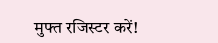मुफ्त रजिस्टर करें!